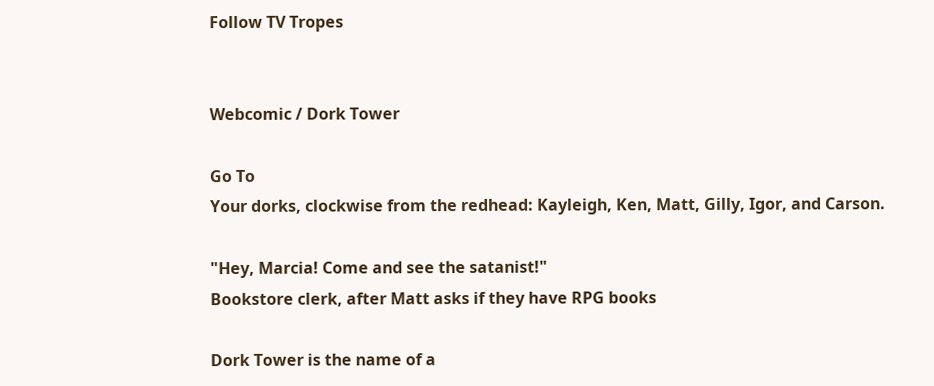Follow TV Tropes


Webcomic / Dork Tower

Go To
Your dorks, clockwise from the redhead: Kayleigh, Ken, Matt, Gilly, Igor, and Carson.

"Hey, Marcia! Come and see the satanist!"
Bookstore clerk, after Matt asks if they have RPG books

Dork Tower is the name of a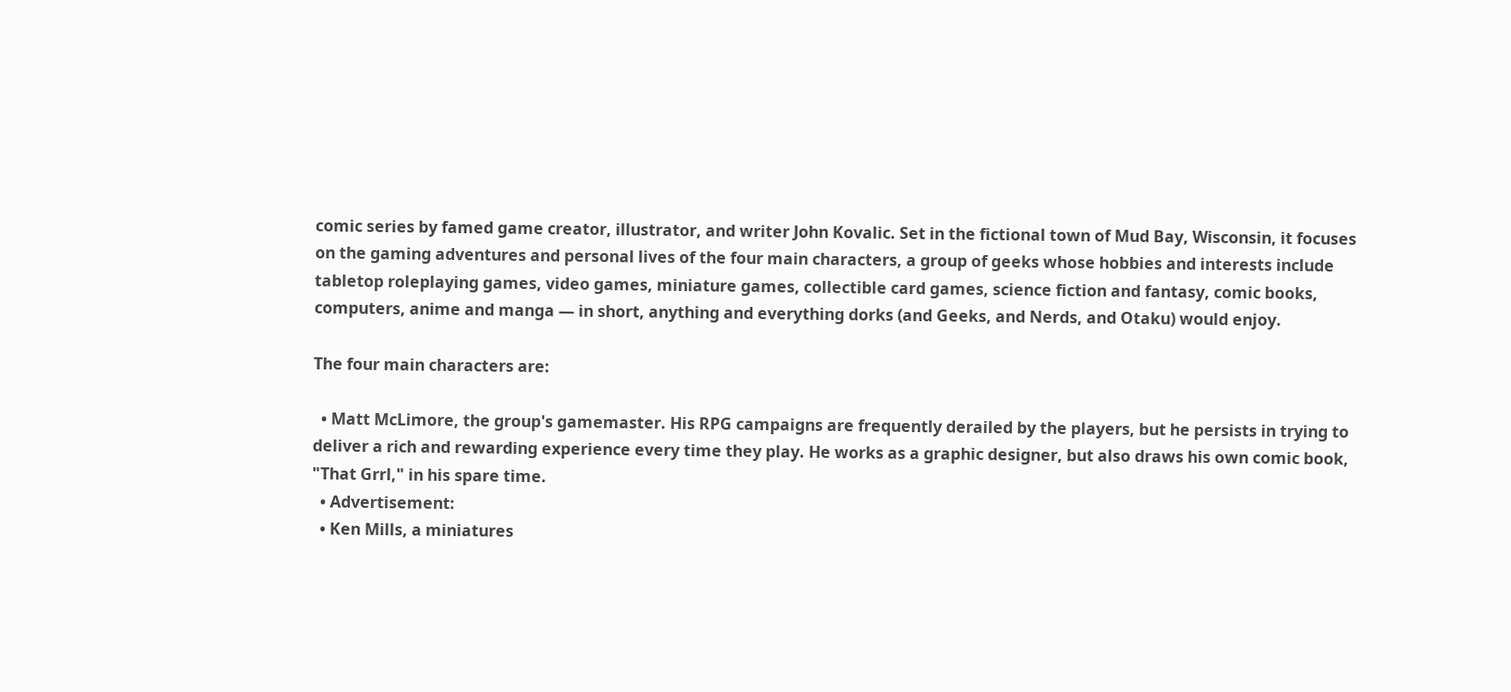comic series by famed game creator, illustrator, and writer John Kovalic. Set in the fictional town of Mud Bay, Wisconsin, it focuses on the gaming adventures and personal lives of the four main characters, a group of geeks whose hobbies and interests include tabletop roleplaying games, video games, miniature games, collectible card games, science fiction and fantasy, comic books, computers, anime and manga — in short, anything and everything dorks (and Geeks, and Nerds, and Otaku) would enjoy.

The four main characters are:

  • Matt McLimore, the group's gamemaster. His RPG campaigns are frequently derailed by the players, but he persists in trying to deliver a rich and rewarding experience every time they play. He works as a graphic designer, but also draws his own comic book, "That Grrl," in his spare time.
  • Advertisement:
  • Ken Mills, a miniatures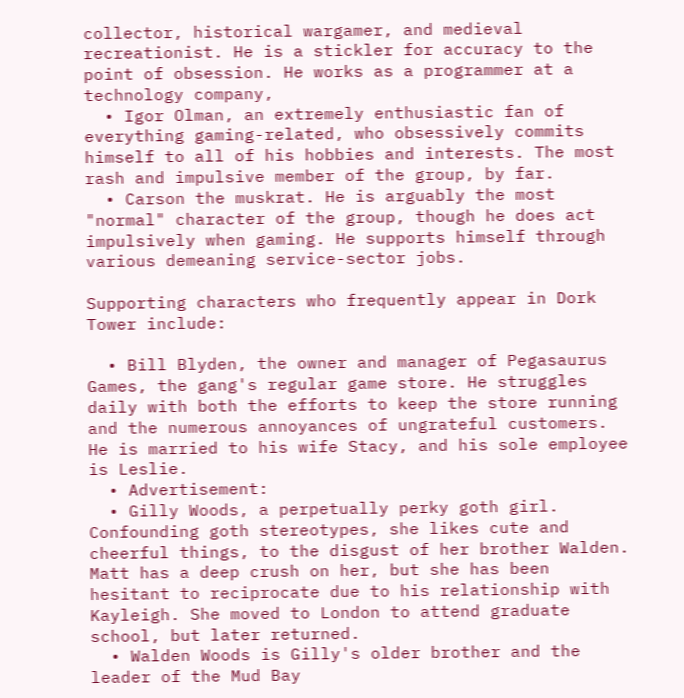collector, historical wargamer, and medieval recreationist. He is a stickler for accuracy to the point of obsession. He works as a programmer at a technology company,
  • Igor Olman, an extremely enthusiastic fan of everything gaming-related, who obsessively commits himself to all of his hobbies and interests. The most rash and impulsive member of the group, by far.
  • Carson the muskrat. He is arguably the most "normal" character of the group, though he does act impulsively when gaming. He supports himself through various demeaning service-sector jobs.

Supporting characters who frequently appear in Dork Tower include:

  • Bill Blyden, the owner and manager of Pegasaurus Games, the gang's regular game store. He struggles daily with both the efforts to keep the store running and the numerous annoyances of ungrateful customers. He is married to his wife Stacy, and his sole employee is Leslie.
  • Advertisement:
  • Gilly Woods, a perpetually perky goth girl. Confounding goth stereotypes, she likes cute and cheerful things, to the disgust of her brother Walden. Matt has a deep crush on her, but she has been hesitant to reciprocate due to his relationship with Kayleigh. She moved to London to attend graduate school, but later returned.
  • Walden Woods is Gilly's older brother and the leader of the Mud Bay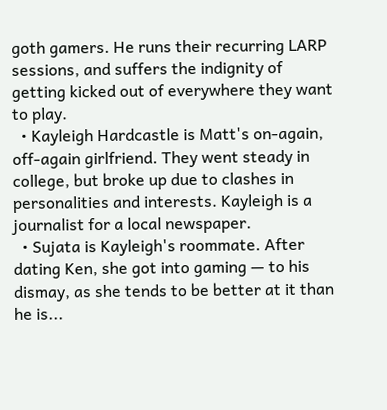goth gamers. He runs their recurring LARP sessions, and suffers the indignity of getting kicked out of everywhere they want to play.
  • Kayleigh Hardcastle is Matt's on-again, off-again girlfriend. They went steady in college, but broke up due to clashes in personalities and interests. Kayleigh is a journalist for a local newspaper.
  • Sujata is Kayleigh's roommate. After dating Ken, she got into gaming — to his dismay, as she tends to be better at it than he is...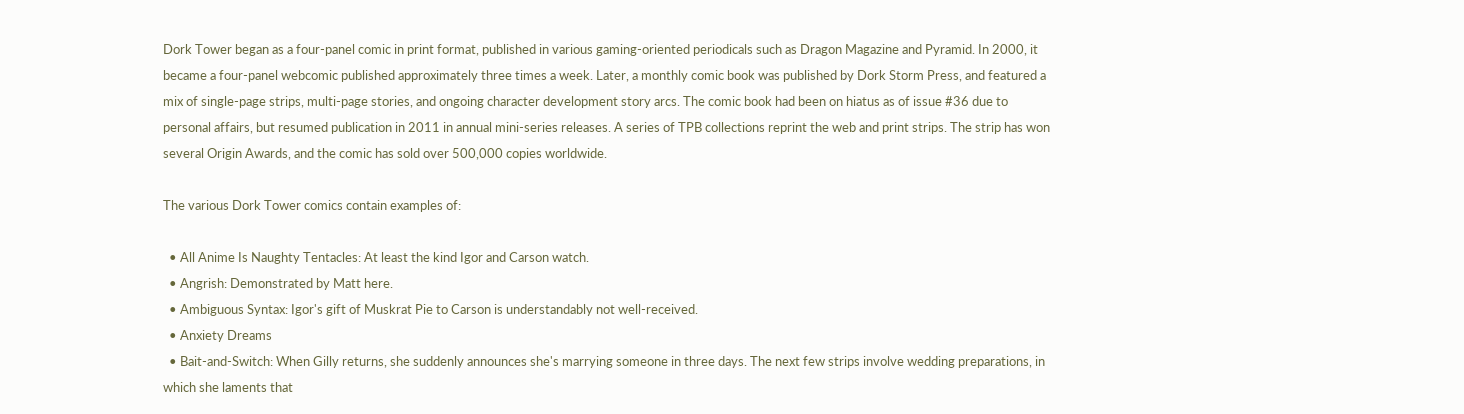Dork Tower began as a four-panel comic in print format, published in various gaming-oriented periodicals such as Dragon Magazine and Pyramid. In 2000, it became a four-panel webcomic published approximately three times a week. Later, a monthly comic book was published by Dork Storm Press, and featured a mix of single-page strips, multi-page stories, and ongoing character development story arcs. The comic book had been on hiatus as of issue #36 due to personal affairs, but resumed publication in 2011 in annual mini-series releases. A series of TPB collections reprint the web and print strips. The strip has won several Origin Awards, and the comic has sold over 500,000 copies worldwide.

The various Dork Tower comics contain examples of:

  • All Anime Is Naughty Tentacles: At least the kind Igor and Carson watch.
  • Angrish: Demonstrated by Matt here.
  • Ambiguous Syntax: Igor's gift of Muskrat Pie to Carson is understandably not well-received.
  • Anxiety Dreams
  • Bait-and-Switch: When Gilly returns, she suddenly announces she's marrying someone in three days. The next few strips involve wedding preparations, in which she laments that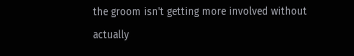the groom isn't getting more involved without actually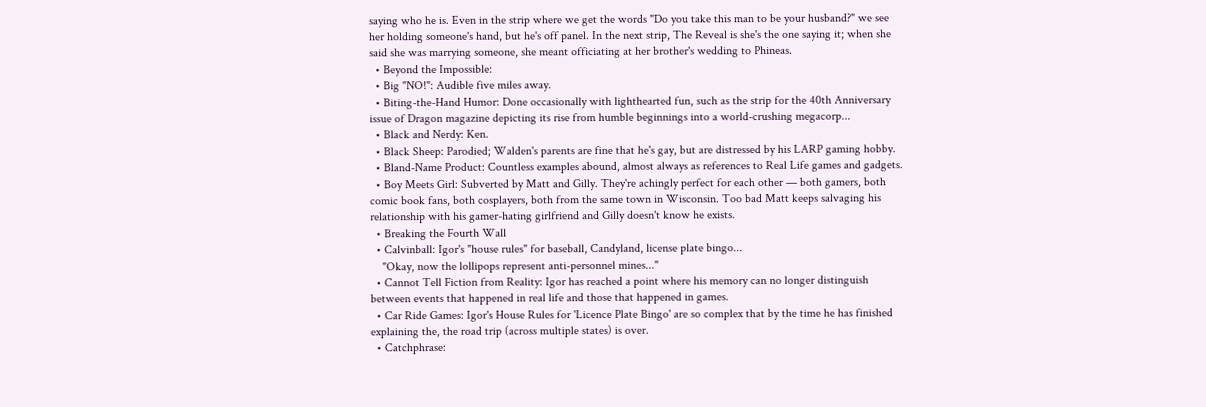saying who he is. Even in the strip where we get the words "Do you take this man to be your husband?" we see her holding someone's hand, but he's off panel. In the next strip, The Reveal is she's the one saying it; when she said she was marrying someone, she meant officiating at her brother's wedding to Phineas.
  • Beyond the Impossible:
  • Big "NO!": Audible five miles away.
  • Biting-the-Hand Humor: Done occasionally with lighthearted fun, such as the strip for the 40th Anniversary issue of Dragon magazine depicting its rise from humble beginnings into a world-crushing megacorp...
  • Black and Nerdy: Ken.
  • Black Sheep: Parodied; Walden's parents are fine that he's gay, but are distressed by his LARP gaming hobby.
  • Bland-Name Product: Countless examples abound, almost always as references to Real Life games and gadgets.
  • Boy Meets Girl: Subverted by Matt and Gilly. They're achingly perfect for each other — both gamers, both comic book fans, both cosplayers, both from the same town in Wisconsin. Too bad Matt keeps salvaging his relationship with his gamer-hating girlfriend and Gilly doesn't know he exists.
  • Breaking the Fourth Wall
  • Calvinball: Igor's "house rules" for baseball, Candyland, license plate bingo...
    "Okay, now the lollipops represent anti-personnel mines..."
  • Cannot Tell Fiction from Reality: Igor has reached a point where his memory can no longer distinguish between events that happened in real life and those that happened in games.
  • Car Ride Games: Igor's House Rules for 'Licence Plate Bingo' are so complex that by the time he has finished explaining the, the road trip (across multiple states) is over.
  • Catchphrase: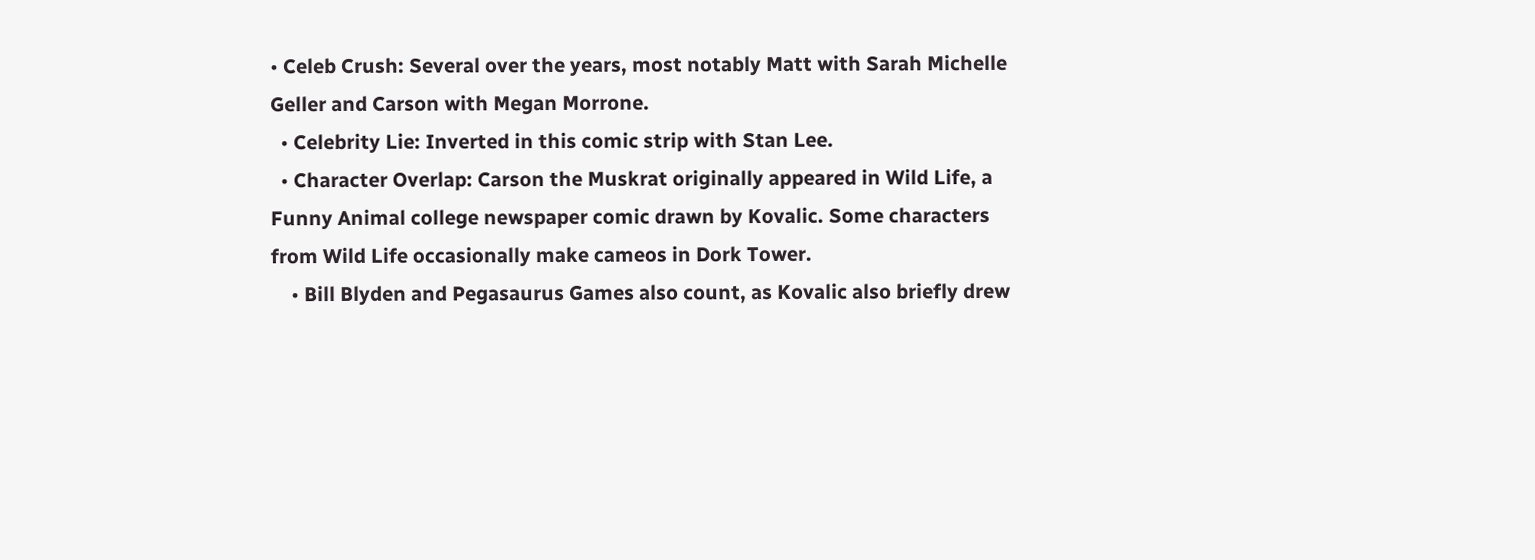• Celeb Crush: Several over the years, most notably Matt with Sarah Michelle Geller and Carson with Megan Morrone.
  • Celebrity Lie: Inverted in this comic strip with Stan Lee.
  • Character Overlap: Carson the Muskrat originally appeared in Wild Life, a Funny Animal college newspaper comic drawn by Kovalic. Some characters from Wild Life occasionally make cameos in Dork Tower.
    • Bill Blyden and Pegasaurus Games also count, as Kovalic also briefly drew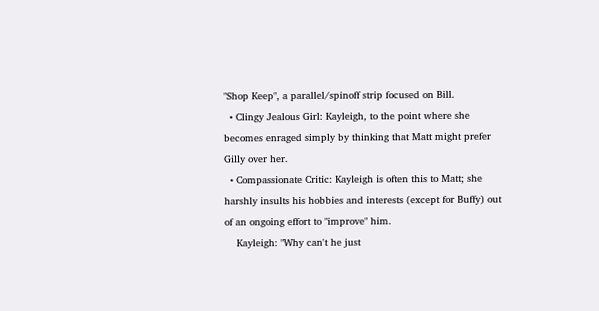"Shop Keep", a parallel/spinoff strip focused on Bill.
  • Clingy Jealous Girl: Kayleigh, to the point where she becomes enraged simply by thinking that Matt might prefer Gilly over her.
  • Compassionate Critic: Kayleigh is often this to Matt; she harshly insults his hobbies and interests (except for Buffy) out of an ongoing effort to "improve" him.
    Kayleigh: "Why can't he just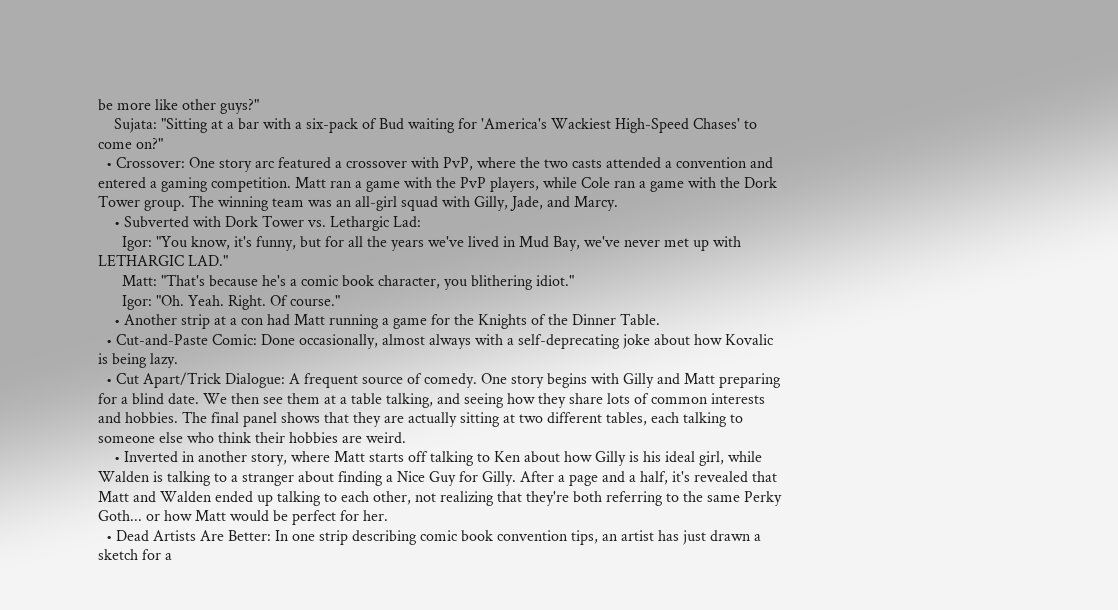be more like other guys?"
    Sujata: "Sitting at a bar with a six-pack of Bud waiting for 'America's Wackiest High-Speed Chases' to come on?"
  • Crossover: One story arc featured a crossover with PvP, where the two casts attended a convention and entered a gaming competition. Matt ran a game with the PvP players, while Cole ran a game with the Dork Tower group. The winning team was an all-girl squad with Gilly, Jade, and Marcy.
    • Subverted with Dork Tower vs. Lethargic Lad:
      Igor: "You know, it's funny, but for all the years we've lived in Mud Bay, we've never met up with LETHARGIC LAD."
      Matt: "That's because he's a comic book character, you blithering idiot."
      Igor: "Oh. Yeah. Right. Of course."
    • Another strip at a con had Matt running a game for the Knights of the Dinner Table.
  • Cut-and-Paste Comic: Done occasionally, almost always with a self-deprecating joke about how Kovalic is being lazy.
  • Cut Apart/Trick Dialogue: A frequent source of comedy. One story begins with Gilly and Matt preparing for a blind date. We then see them at a table talking, and seeing how they share lots of common interests and hobbies. The final panel shows that they are actually sitting at two different tables, each talking to someone else who think their hobbies are weird.
    • Inverted in another story, where Matt starts off talking to Ken about how Gilly is his ideal girl, while Walden is talking to a stranger about finding a Nice Guy for Gilly. After a page and a half, it's revealed that Matt and Walden ended up talking to each other, not realizing that they're both referring to the same Perky Goth... or how Matt would be perfect for her.
  • Dead Artists Are Better: In one strip describing comic book convention tips, an artist has just drawn a sketch for a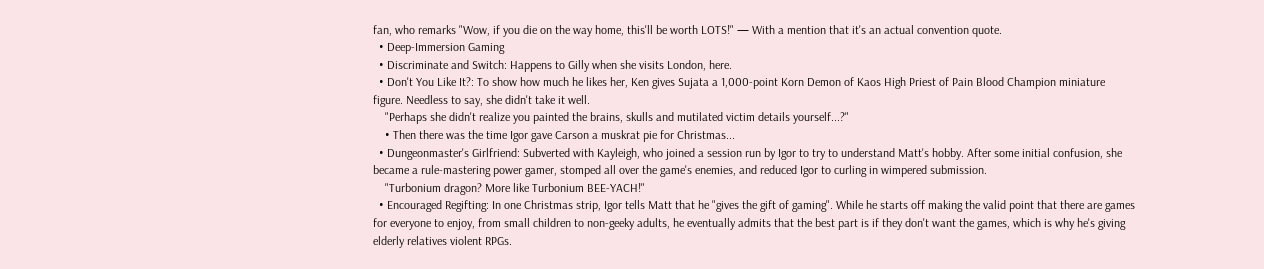fan, who remarks "Wow, if you die on the way home, this'll be worth LOTS!" — With a mention that it's an actual convention quote.
  • Deep-Immersion Gaming
  • Discriminate and Switch: Happens to Gilly when she visits London, here.
  • Don't You Like It?: To show how much he likes her, Ken gives Sujata a 1,000-point Korn Demon of Kaos High Priest of Pain Blood Champion miniature figure. Needless to say, she didn't take it well.
    "Perhaps she didn't realize you painted the brains, skulls and mutilated victim details yourself...?"
    • Then there was the time Igor gave Carson a muskrat pie for Christmas...
  • Dungeonmaster's Girlfriend: Subverted with Kayleigh, who joined a session run by Igor to try to understand Matt's hobby. After some initial confusion, she became a rule-mastering power gamer, stomped all over the game's enemies, and reduced Igor to curling in wimpered submission.
    "Turbonium dragon? More like Turbonium BEE-YACH!"
  • Encouraged Regifting: In one Christmas strip, Igor tells Matt that he "gives the gift of gaming". While he starts off making the valid point that there are games for everyone to enjoy, from small children to non-geeky adults, he eventually admits that the best part is if they don't want the games, which is why he's giving elderly relatives violent RPGs.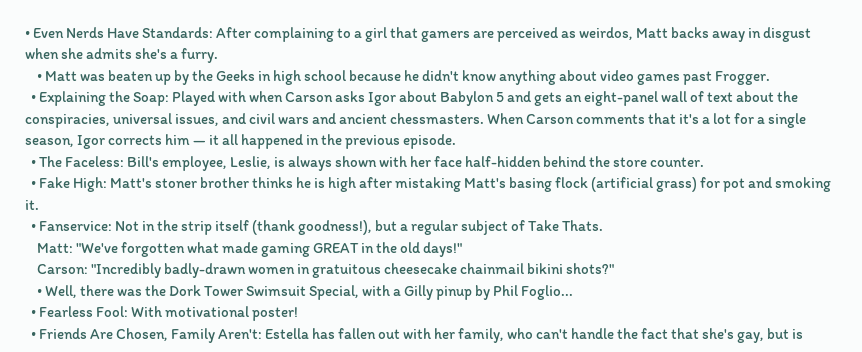• Even Nerds Have Standards: After complaining to a girl that gamers are perceived as weirdos, Matt backs away in disgust when she admits she's a furry.
    • Matt was beaten up by the Geeks in high school because he didn't know anything about video games past Frogger.
  • Explaining the Soap: Played with when Carson asks Igor about Babylon 5 and gets an eight-panel wall of text about the conspiracies, universal issues, and civil wars and ancient chessmasters. When Carson comments that it's a lot for a single season, Igor corrects him — it all happened in the previous episode.
  • The Faceless: Bill's employee, Leslie, is always shown with her face half-hidden behind the store counter.
  • Fake High: Matt's stoner brother thinks he is high after mistaking Matt's basing flock (artificial grass) for pot and smoking it.
  • Fanservice: Not in the strip itself (thank goodness!), but a regular subject of Take Thats.
    Matt: "We've forgotten what made gaming GREAT in the old days!"
    Carson: "Incredibly badly-drawn women in gratuitous cheesecake chainmail bikini shots?"
    • Well, there was the Dork Tower Swimsuit Special, with a Gilly pinup by Phil Foglio...
  • Fearless Fool: With motivational poster!
  • Friends Are Chosen, Family Aren't: Estella has fallen out with her family, who can't handle the fact that she's gay, but is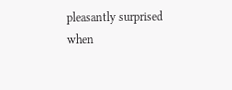pleasantly surprised when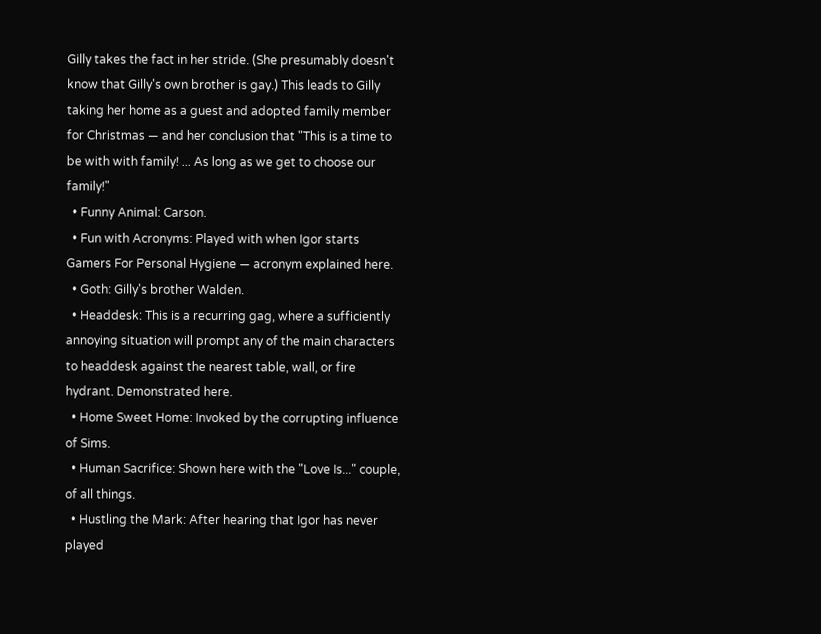Gilly takes the fact in her stride. (She presumably doesn't know that Gilly's own brother is gay.) This leads to Gilly taking her home as a guest and adopted family member for Christmas — and her conclusion that "This is a time to be with with family! ... As long as we get to choose our family!"
  • Funny Animal: Carson.
  • Fun with Acronyms: Played with when Igor starts Gamers For Personal Hygiene — acronym explained here.
  • Goth: Gilly's brother Walden.
  • Headdesk: This is a recurring gag, where a sufficiently annoying situation will prompt any of the main characters to headdesk against the nearest table, wall, or fire hydrant. Demonstrated here.
  • Home Sweet Home: Invoked by the corrupting influence of Sims.
  • Human Sacrifice: Shown here with the "Love Is..." couple, of all things.
  • Hustling the Mark: After hearing that Igor has never played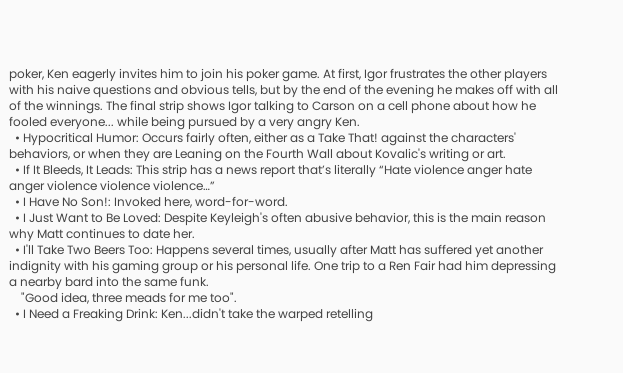poker, Ken eagerly invites him to join his poker game. At first, Igor frustrates the other players with his naive questions and obvious tells, but by the end of the evening he makes off with all of the winnings. The final strip shows Igor talking to Carson on a cell phone about how he fooled everyone... while being pursued by a very angry Ken.
  • Hypocritical Humor: Occurs fairly often, either as a Take That! against the characters' behaviors, or when they are Leaning on the Fourth Wall about Kovalic's writing or art.
  • If It Bleeds, It Leads: This strip has a news report that’s literally “Hate violence anger hate anger violence violence violence…”
  • I Have No Son!: Invoked here, word-for-word.
  • I Just Want to Be Loved: Despite Keyleigh's often abusive behavior, this is the main reason why Matt continues to date her.
  • I'll Take Two Beers Too: Happens several times, usually after Matt has suffered yet another indignity with his gaming group or his personal life. One trip to a Ren Fair had him depressing a nearby bard into the same funk.
    "Good idea, three meads for me too".
  • I Need a Freaking Drink: Ken...didn't take the warped retelling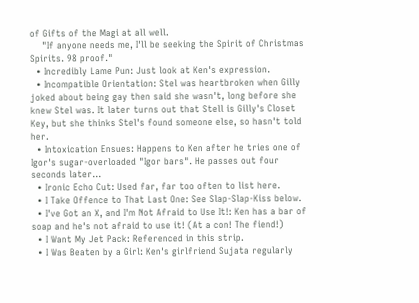of Gifts of the Magi at all well.
    "If anyone needs me, I'll be seeking the Spirit of Christmas Spirits. 98 proof."
  • Incredibly Lame Pun: Just look at Ken's expression.
  • Incompatible Orientation: Stel was heartbroken when Gilly joked about being gay then said she wasn't, long before she knew Stel was. It later turns out that Stell is Gilly's Closet Key, but she thinks Stel's found someone else, so hasn't told her.
  • Intoxication Ensues: Happens to Ken after he tries one of Igor's sugar-overloaded "Igor bars". He passes out four seconds later...
  • Ironic Echo Cut: Used far, far too often to list here.
  • I Take Offence to That Last One: See Slap-Slap-Kiss below.
  • I've Got an X, and I'm Not Afraid to Use It!: Ken has a bar of soap and he's not afraid to use it! (At a con! The fiend!)
  • I Want My Jet Pack: Referenced in this strip.
  • I Was Beaten by a Girl: Ken's girlfriend Sujata regularly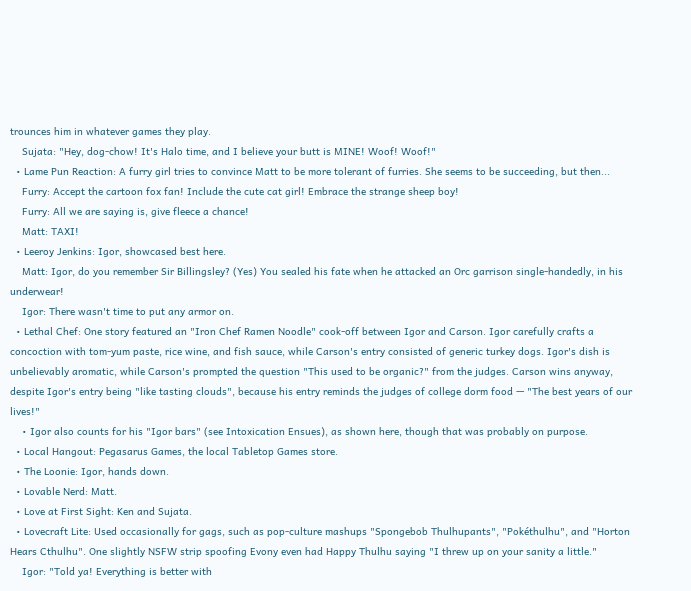trounces him in whatever games they play.
    Sujata: "Hey, dog-chow! It's Halo time, and I believe your butt is MINE! Woof! Woof!"
  • Lame Pun Reaction: A furry girl tries to convince Matt to be more tolerant of furries. She seems to be succeeding, but then...
    Furry: Accept the cartoon fox fan! Include the cute cat girl! Embrace the strange sheep boy!
    Furry: All we are saying is, give fleece a chance!
    Matt: TAXI!
  • Leeroy Jenkins: Igor, showcased best here.
    Matt: Igor, do you remember Sir Billingsley? (Yes) You sealed his fate when he attacked an Orc garrison single-handedly, in his underwear!
    Igor: There wasn't time to put any armor on.
  • Lethal Chef: One story featured an "Iron Chef Ramen Noodle" cook-off between Igor and Carson. Igor carefully crafts a concoction with tom-yum paste, rice wine, and fish sauce, while Carson's entry consisted of generic turkey dogs. Igor's dish is unbelievably aromatic, while Carson's prompted the question "This used to be organic?" from the judges. Carson wins anyway, despite Igor's entry being "like tasting clouds", because his entry reminds the judges of college dorm food — "The best years of our lives!"
    • Igor also counts for his "Igor bars" (see Intoxication Ensues), as shown here, though that was probably on purpose.
  • Local Hangout: Pegasarus Games, the local Tabletop Games store.
  • The Loonie: Igor, hands down.
  • Lovable Nerd: Matt.
  • Love at First Sight: Ken and Sujata.
  • Lovecraft Lite: Used occasionally for gags, such as pop-culture mashups "Spongebob Thulhupants", "Pokéthulhu", and "Horton Hears Cthulhu". One slightly NSFW strip spoofing Evony even had Happy Thulhu saying "I threw up on your sanity a little."
    Igor: "Told ya! Everything is better with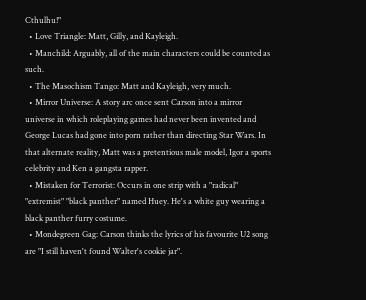Cthulhu!"
  • Love Triangle: Matt, Gilly, and Kayleigh.
  • Manchild: Arguably, all of the main characters could be counted as such.
  • The Masochism Tango: Matt and Kayleigh, very much.
  • Mirror Universe: A story arc once sent Carson into a mirror universe in which roleplaying games had never been invented and George Lucas had gone into porn rather than directing Star Wars. In that alternate reality, Matt was a pretentious male model, Igor a sports celebrity and Ken a gangsta rapper.
  • Mistaken for Terrorist: Occurs in one strip with a "radical" "extremist" "black panther" named Huey. He's a white guy wearing a black panther furry costume.
  • Mondegreen Gag: Carson thinks the lyrics of his favourite U2 song are "I still haven't found Walter's cookie jar".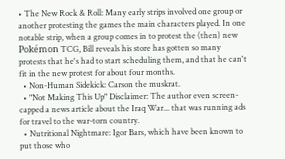• The New Rock & Roll: Many early strips involved one group or another protesting the games the main characters played. In one notable strip, when a group comes in to protest the (then) new Pokémon TCG, Bill reveals his store has gotten so many protests that he's had to start scheduling them, and that he can't fit in the new protest for about four months.
  • Non-Human Sidekick: Carson the muskrat.
  • "Not Making This Up" Disclaimer: The author even screen-capped a news article about the Iraq War... that was running ads for travel to the war-torn country.
  • Nutritional Nightmare: Igor Bars, which have been known to put those who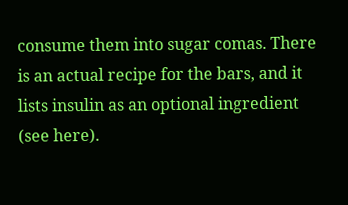consume them into sugar comas. There is an actual recipe for the bars, and it lists insulin as an optional ingredient (see here).